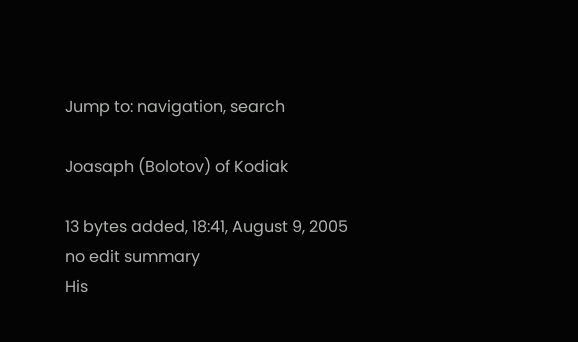Jump to: navigation, search

Joasaph (Bolotov) of Kodiak

13 bytes added, 18:41, August 9, 2005
no edit summary
His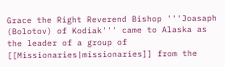Grace the Right Reverend Bishop '''Joasaph (Bolotov) of Kodiak''' came to Alaska as the leader of a group of [[Missionaries|missionaries]] from the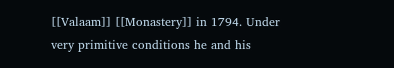[[Valaam]] [[Monastery]] in 1794. Under very primitive conditions he and his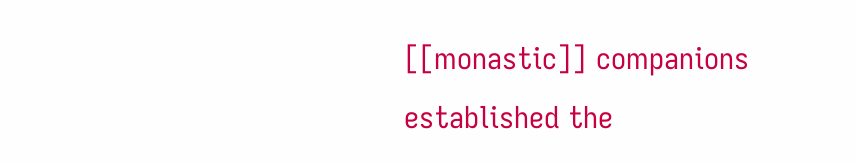[[monastic]] companions established the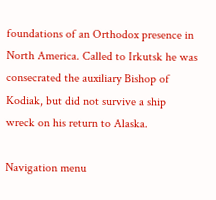foundations of an Orthodox presence in North America. Called to Irkutsk he was consecrated the auxiliary Bishop of Kodiak, but did not survive a ship wreck on his return to Alaska.

Navigation menu